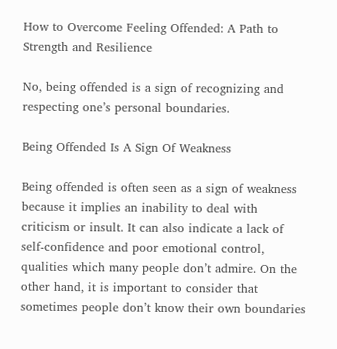How to Overcome Feeling Offended: A Path to Strength and Resilience

No, being offended is a sign of recognizing and respecting one’s personal boundaries.

Being Offended Is A Sign Of Weakness

Being offended is often seen as a sign of weakness because it implies an inability to deal with criticism or insult. It can also indicate a lack of self-confidence and poor emotional control, qualities which many people don’t admire. On the other hand, it is important to consider that sometimes people don’t know their own boundaries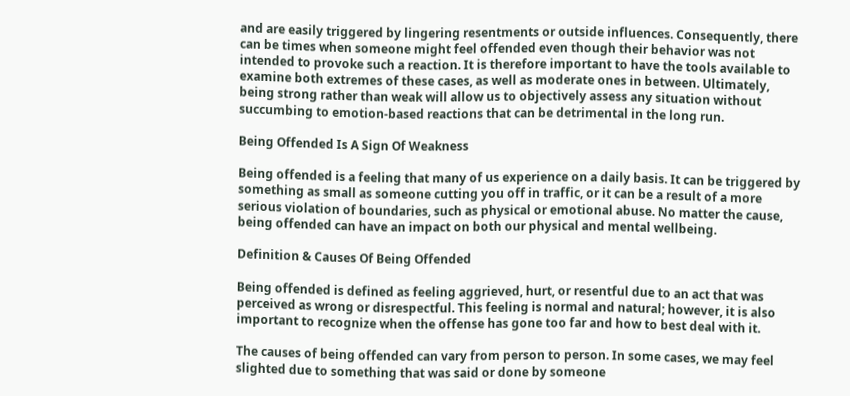and are easily triggered by lingering resentments or outside influences. Consequently, there can be times when someone might feel offended even though their behavior was not intended to provoke such a reaction. It is therefore important to have the tools available to examine both extremes of these cases, as well as moderate ones in between. Ultimately, being strong rather than weak will allow us to objectively assess any situation without succumbing to emotion-based reactions that can be detrimental in the long run.

Being Offended Is A Sign Of Weakness

Being offended is a feeling that many of us experience on a daily basis. It can be triggered by something as small as someone cutting you off in traffic, or it can be a result of a more serious violation of boundaries, such as physical or emotional abuse. No matter the cause, being offended can have an impact on both our physical and mental wellbeing.

Definition & Causes Of Being Offended

Being offended is defined as feeling aggrieved, hurt, or resentful due to an act that was perceived as wrong or disrespectful. This feeling is normal and natural; however, it is also important to recognize when the offense has gone too far and how to best deal with it.

The causes of being offended can vary from person to person. In some cases, we may feel slighted due to something that was said or done by someone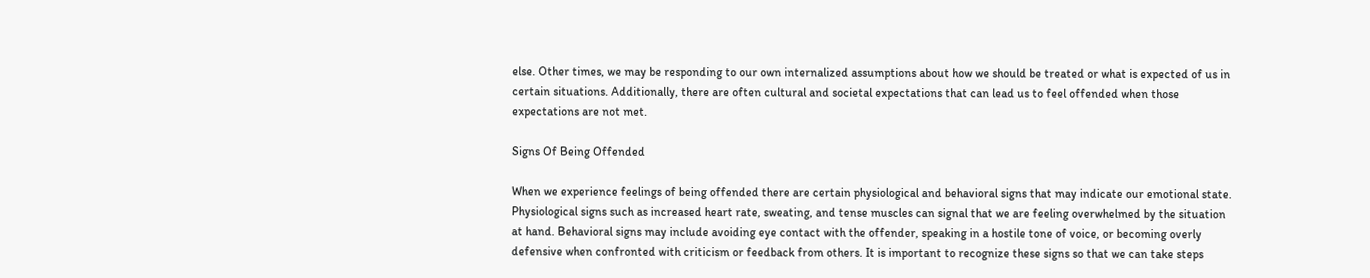else. Other times, we may be responding to our own internalized assumptions about how we should be treated or what is expected of us in certain situations. Additionally, there are often cultural and societal expectations that can lead us to feel offended when those expectations are not met.

Signs Of Being Offended

When we experience feelings of being offended there are certain physiological and behavioral signs that may indicate our emotional state. Physiological signs such as increased heart rate, sweating, and tense muscles can signal that we are feeling overwhelmed by the situation at hand. Behavioral signs may include avoiding eye contact with the offender, speaking in a hostile tone of voice, or becoming overly defensive when confronted with criticism or feedback from others. It is important to recognize these signs so that we can take steps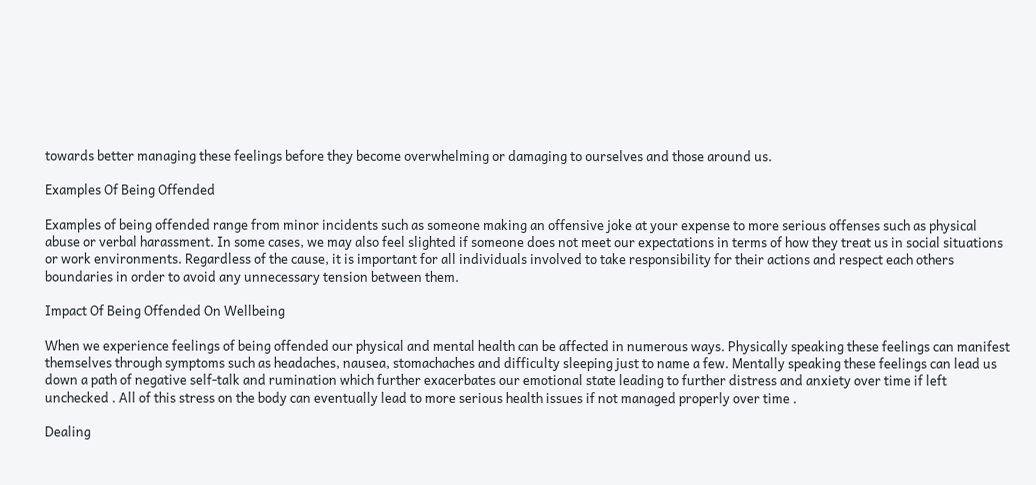towards better managing these feelings before they become overwhelming or damaging to ourselves and those around us.

Examples Of Being Offended

Examples of being offended range from minor incidents such as someone making an offensive joke at your expense to more serious offenses such as physical abuse or verbal harassment. In some cases, we may also feel slighted if someone does not meet our expectations in terms of how they treat us in social situations or work environments. Regardless of the cause, it is important for all individuals involved to take responsibility for their actions and respect each others boundaries in order to avoid any unnecessary tension between them.

Impact Of Being Offended On Wellbeing

When we experience feelings of being offended our physical and mental health can be affected in numerous ways. Physically speaking these feelings can manifest themselves through symptoms such as headaches, nausea, stomachaches and difficulty sleeping just to name a few. Mentally speaking these feelings can lead us down a path of negative self-talk and rumination which further exacerbates our emotional state leading to further distress and anxiety over time if left unchecked . All of this stress on the body can eventually lead to more serious health issues if not managed properly over time .

Dealing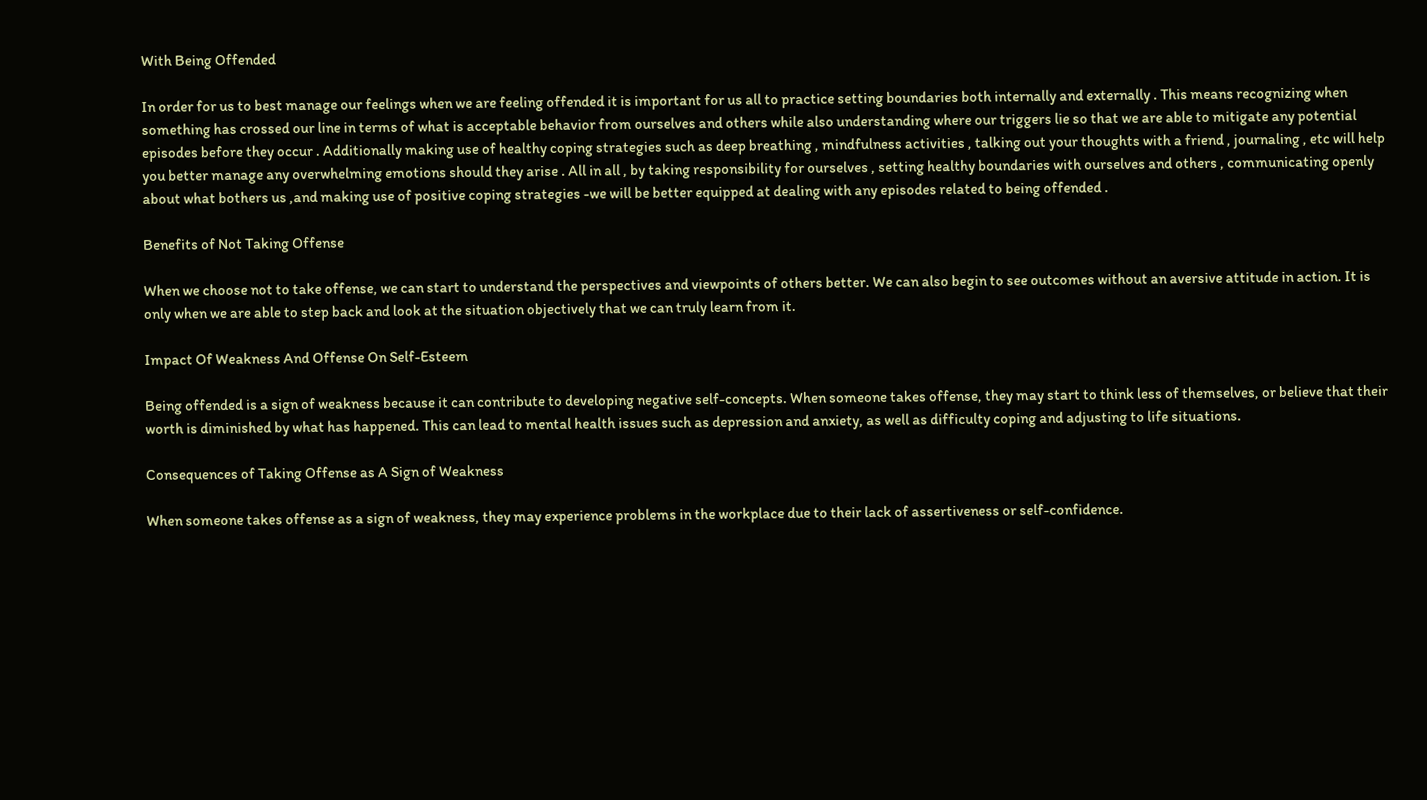With Being Offended

In order for us to best manage our feelings when we are feeling offended it is important for us all to practice setting boundaries both internally and externally . This means recognizing when something has crossed our line in terms of what is acceptable behavior from ourselves and others while also understanding where our triggers lie so that we are able to mitigate any potential episodes before they occur . Additionally making use of healthy coping strategies such as deep breathing , mindfulness activities , talking out your thoughts with a friend , journaling , etc will help you better manage any overwhelming emotions should they arise . All in all , by taking responsibility for ourselves , setting healthy boundaries with ourselves and others , communicating openly about what bothers us ,and making use of positive coping strategies -we will be better equipped at dealing with any episodes related to being offended .

Benefits of Not Taking Offense

When we choose not to take offense, we can start to understand the perspectives and viewpoints of others better. We can also begin to see outcomes without an aversive attitude in action. It is only when we are able to step back and look at the situation objectively that we can truly learn from it.

Impact Of Weakness And Offense On Self-Esteem

Being offended is a sign of weakness because it can contribute to developing negative self-concepts. When someone takes offense, they may start to think less of themselves, or believe that their worth is diminished by what has happened. This can lead to mental health issues such as depression and anxiety, as well as difficulty coping and adjusting to life situations.

Consequences of Taking Offense as A Sign of Weakness

When someone takes offense as a sign of weakness, they may experience problems in the workplace due to their lack of assertiveness or self-confidence.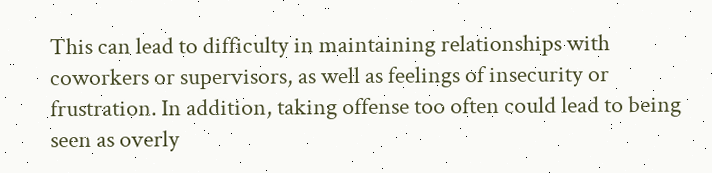This can lead to difficulty in maintaining relationships with coworkers or supervisors, as well as feelings of insecurity or frustration. In addition, taking offense too often could lead to being seen as overly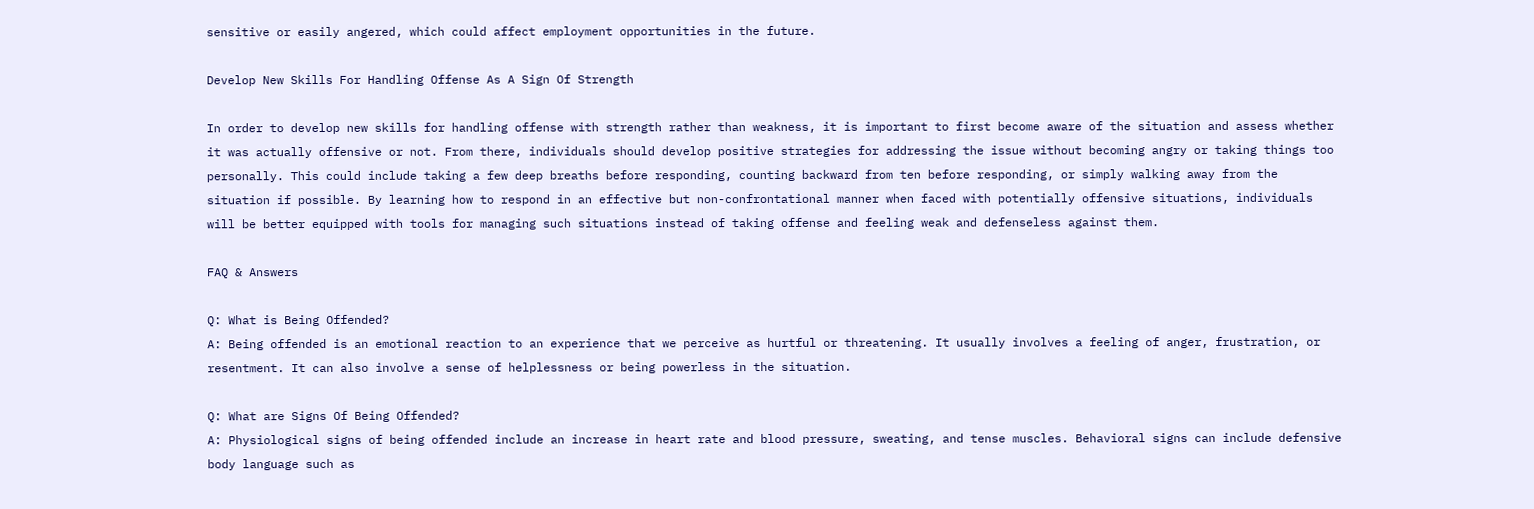sensitive or easily angered, which could affect employment opportunities in the future.

Develop New Skills For Handling Offense As A Sign Of Strength

In order to develop new skills for handling offense with strength rather than weakness, it is important to first become aware of the situation and assess whether it was actually offensive or not. From there, individuals should develop positive strategies for addressing the issue without becoming angry or taking things too personally. This could include taking a few deep breaths before responding, counting backward from ten before responding, or simply walking away from the situation if possible. By learning how to respond in an effective but non-confrontational manner when faced with potentially offensive situations, individuals will be better equipped with tools for managing such situations instead of taking offense and feeling weak and defenseless against them.

FAQ & Answers

Q: What is Being Offended?
A: Being offended is an emotional reaction to an experience that we perceive as hurtful or threatening. It usually involves a feeling of anger, frustration, or resentment. It can also involve a sense of helplessness or being powerless in the situation.

Q: What are Signs Of Being Offended?
A: Physiological signs of being offended include an increase in heart rate and blood pressure, sweating, and tense muscles. Behavioral signs can include defensive body language such as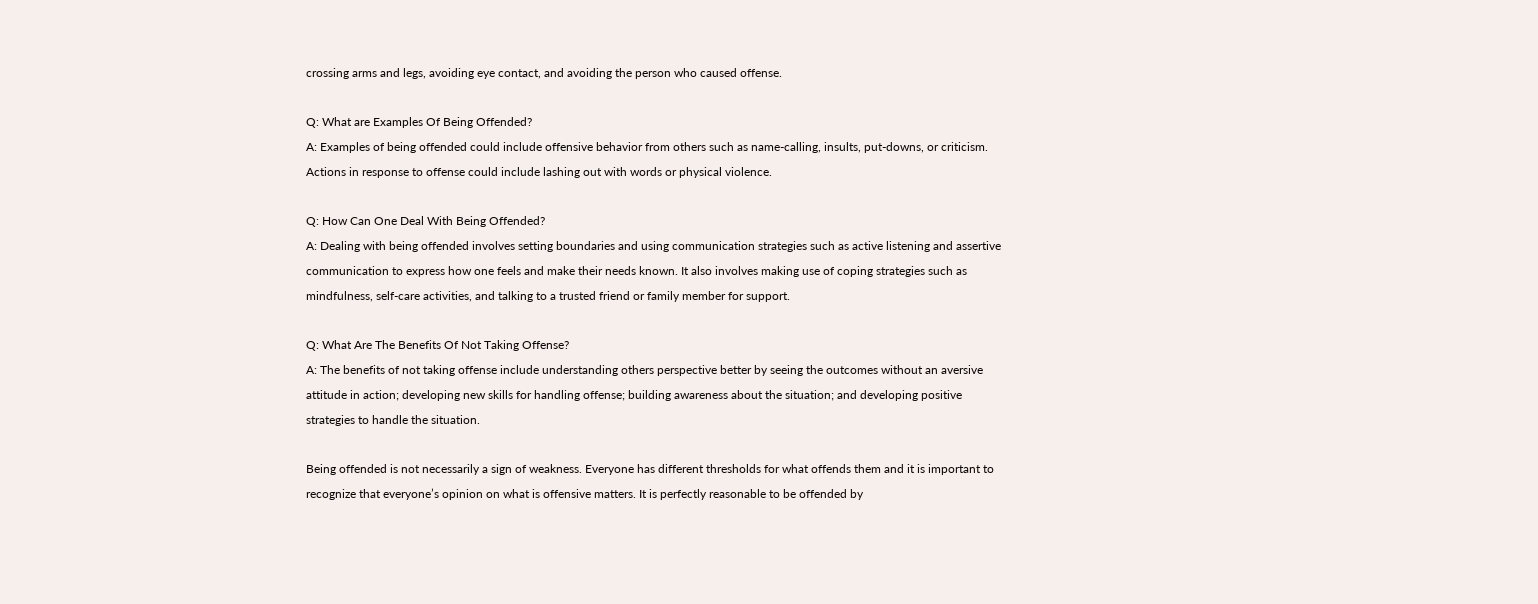crossing arms and legs, avoiding eye contact, and avoiding the person who caused offense.

Q: What are Examples Of Being Offended?
A: Examples of being offended could include offensive behavior from others such as name-calling, insults, put-downs, or criticism. Actions in response to offense could include lashing out with words or physical violence.

Q: How Can One Deal With Being Offended?
A: Dealing with being offended involves setting boundaries and using communication strategies such as active listening and assertive communication to express how one feels and make their needs known. It also involves making use of coping strategies such as mindfulness, self-care activities, and talking to a trusted friend or family member for support.

Q: What Are The Benefits Of Not Taking Offense?
A: The benefits of not taking offense include understanding others perspective better by seeing the outcomes without an aversive attitude in action; developing new skills for handling offense; building awareness about the situation; and developing positive strategies to handle the situation.

Being offended is not necessarily a sign of weakness. Everyone has different thresholds for what offends them and it is important to recognize that everyone’s opinion on what is offensive matters. It is perfectly reasonable to be offended by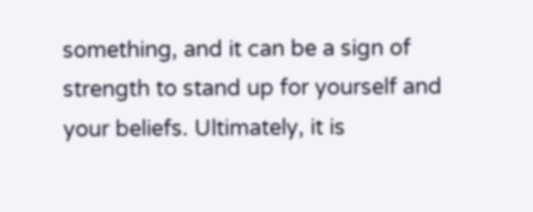something, and it can be a sign of strength to stand up for yourself and your beliefs. Ultimately, it is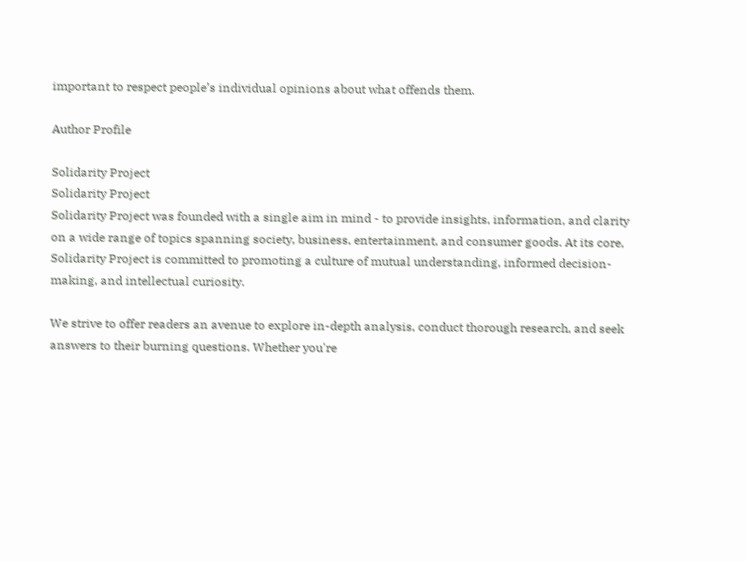important to respect people’s individual opinions about what offends them.

Author Profile

Solidarity Project
Solidarity Project
Solidarity Project was founded with a single aim in mind - to provide insights, information, and clarity on a wide range of topics spanning society, business, entertainment, and consumer goods. At its core, Solidarity Project is committed to promoting a culture of mutual understanding, informed decision-making, and intellectual curiosity.

We strive to offer readers an avenue to explore in-depth analysis, conduct thorough research, and seek answers to their burning questions. Whether you're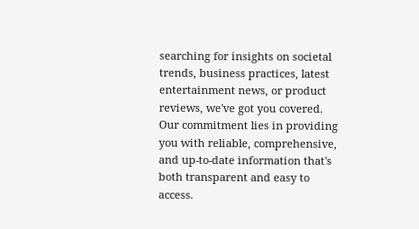searching for insights on societal trends, business practices, latest entertainment news, or product reviews, we've got you covered. Our commitment lies in providing you with reliable, comprehensive, and up-to-date information that's both transparent and easy to access.